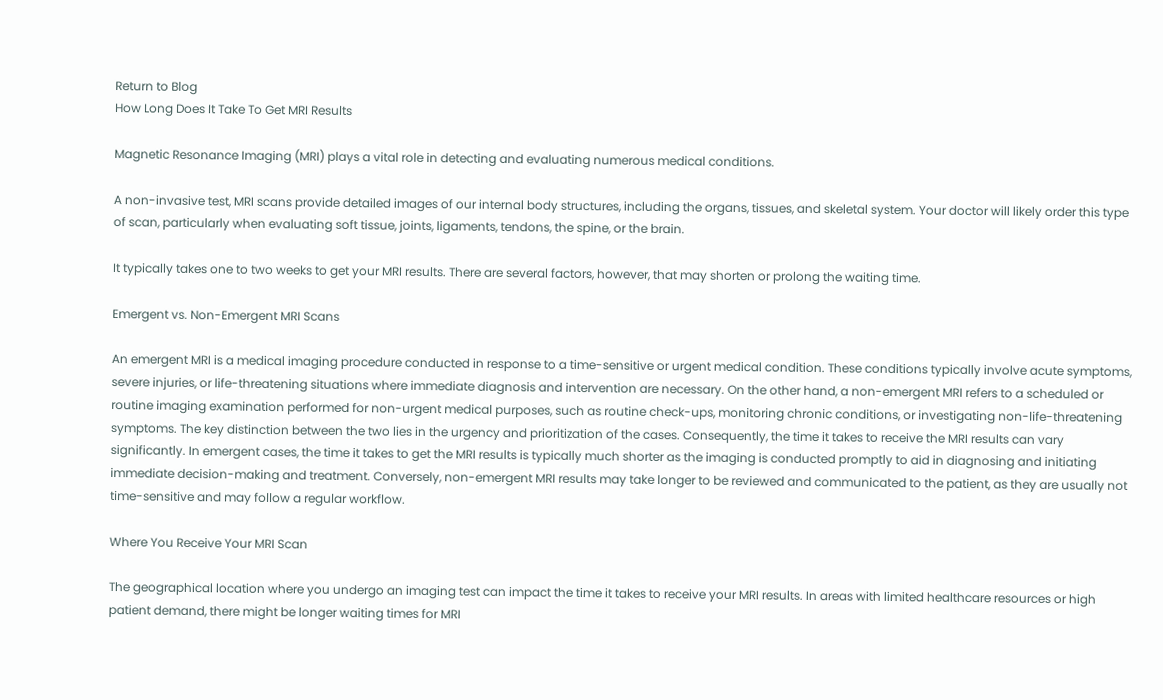Return to Blog
How Long Does It Take To Get MRI Results

Magnetic Resonance Imaging (MRI) plays a vital role in detecting and evaluating numerous medical conditions.

A non-invasive test, MRI scans provide detailed images of our internal body structures, including the organs, tissues, and skeletal system. Your doctor will likely order this type of scan, particularly when evaluating soft tissue, joints, ligaments, tendons, the spine, or the brain.

It typically takes one to two weeks to get your MRI results. There are several factors, however, that may shorten or prolong the waiting time.

Emergent vs. Non-Emergent MRI Scans

An emergent MRI is a medical imaging procedure conducted in response to a time-sensitive or urgent medical condition. These conditions typically involve acute symptoms, severe injuries, or life-threatening situations where immediate diagnosis and intervention are necessary. On the other hand, a non-emergent MRI refers to a scheduled or routine imaging examination performed for non-urgent medical purposes, such as routine check-ups, monitoring chronic conditions, or investigating non-life-threatening symptoms. The key distinction between the two lies in the urgency and prioritization of the cases. Consequently, the time it takes to receive the MRI results can vary significantly. In emergent cases, the time it takes to get the MRI results is typically much shorter as the imaging is conducted promptly to aid in diagnosing and initiating immediate decision-making and treatment. Conversely, non-emergent MRI results may take longer to be reviewed and communicated to the patient, as they are usually not time-sensitive and may follow a regular workflow.

Where You Receive Your MRI Scan

The geographical location where you undergo an imaging test can impact the time it takes to receive your MRI results. In areas with limited healthcare resources or high patient demand, there might be longer waiting times for MRI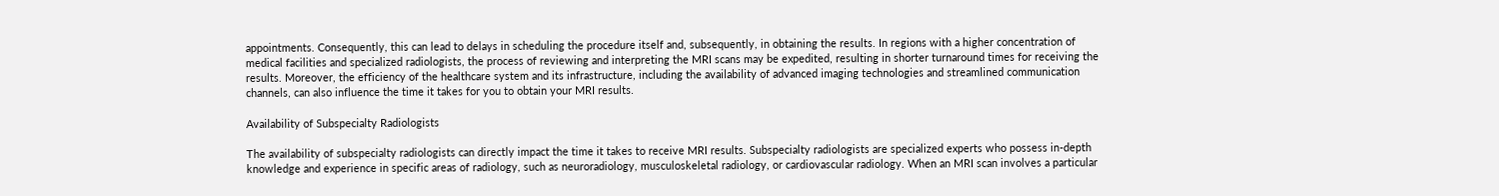appointments. Consequently, this can lead to delays in scheduling the procedure itself and, subsequently, in obtaining the results. In regions with a higher concentration of medical facilities and specialized radiologists, the process of reviewing and interpreting the MRI scans may be expedited, resulting in shorter turnaround times for receiving the results. Moreover, the efficiency of the healthcare system and its infrastructure, including the availability of advanced imaging technologies and streamlined communication channels, can also influence the time it takes for you to obtain your MRI results.

Availability of Subspecialty Radiologists

The availability of subspecialty radiologists can directly impact the time it takes to receive MRI results. Subspecialty radiologists are specialized experts who possess in-depth knowledge and experience in specific areas of radiology, such as neuroradiology, musculoskeletal radiology, or cardiovascular radiology. When an MRI scan involves a particular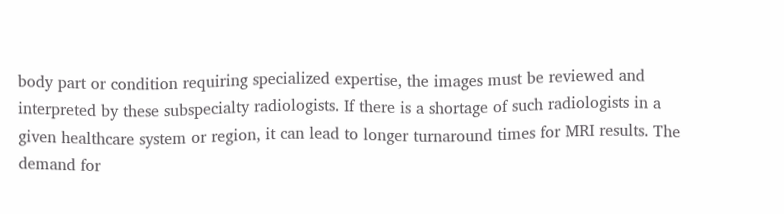body part or condition requiring specialized expertise, the images must be reviewed and interpreted by these subspecialty radiologists. If there is a shortage of such radiologists in a given healthcare system or region, it can lead to longer turnaround times for MRI results. The demand for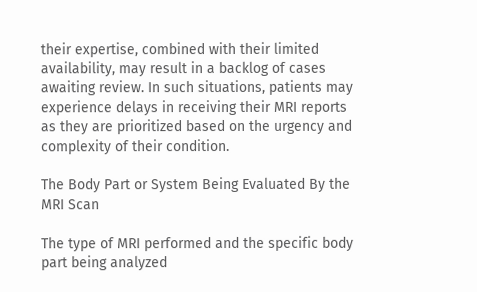their expertise, combined with their limited availability, may result in a backlog of cases awaiting review. In such situations, patients may experience delays in receiving their MRI reports as they are prioritized based on the urgency and complexity of their condition.

The Body Part or System Being Evaluated By the MRI Scan

The type of MRI performed and the specific body part being analyzed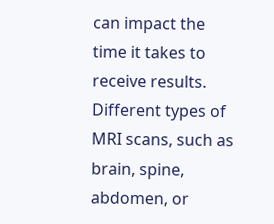can impact the time it takes to receive results. Different types of MRI scans, such as brain, spine, abdomen, or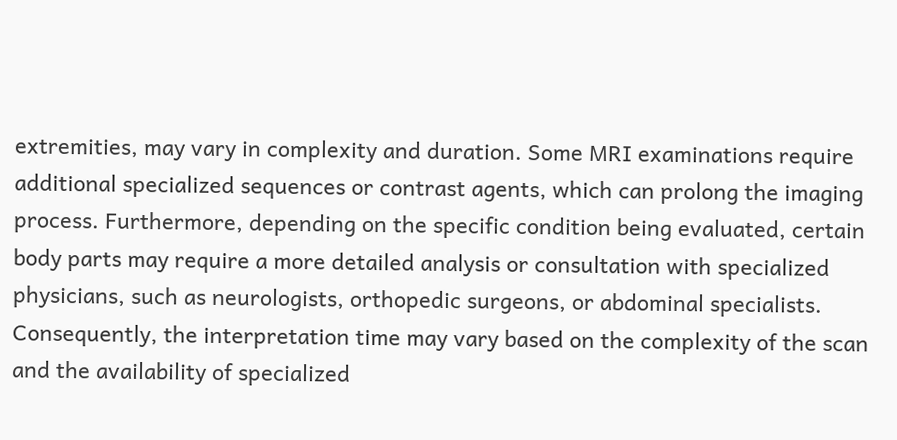extremities, may vary in complexity and duration. Some MRI examinations require additional specialized sequences or contrast agents, which can prolong the imaging process. Furthermore, depending on the specific condition being evaluated, certain body parts may require a more detailed analysis or consultation with specialized physicians, such as neurologists, orthopedic surgeons, or abdominal specialists. Consequently, the interpretation time may vary based on the complexity of the scan and the availability of specialized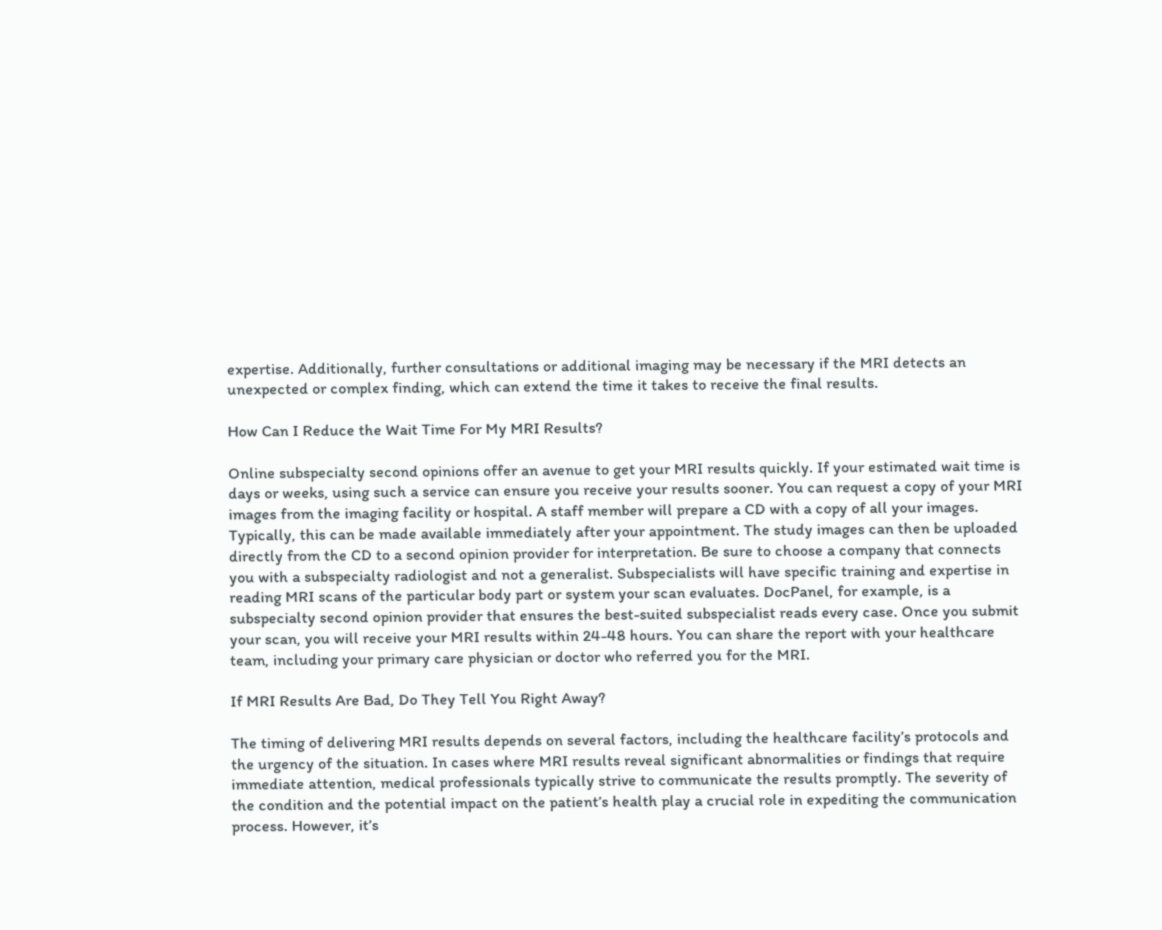expertise. Additionally, further consultations or additional imaging may be necessary if the MRI detects an unexpected or complex finding, which can extend the time it takes to receive the final results.

How Can I Reduce the Wait Time For My MRI Results?

Online subspecialty second opinions offer an avenue to get your MRI results quickly. If your estimated wait time is days or weeks, using such a service can ensure you receive your results sooner. You can request a copy of your MRI images from the imaging facility or hospital. A staff member will prepare a CD with a copy of all your images. Typically, this can be made available immediately after your appointment. The study images can then be uploaded directly from the CD to a second opinion provider for interpretation. Be sure to choose a company that connects you with a subspecialty radiologist and not a generalist. Subspecialists will have specific training and expertise in reading MRI scans of the particular body part or system your scan evaluates. DocPanel, for example, is a subspecialty second opinion provider that ensures the best-suited subspecialist reads every case. Once you submit your scan, you will receive your MRI results within 24-48 hours. You can share the report with your healthcare team, including your primary care physician or doctor who referred you for the MRI.

If MRI Results Are Bad, Do They Tell You Right Away?

The timing of delivering MRI results depends on several factors, including the healthcare facility’s protocols and the urgency of the situation. In cases where MRI results reveal significant abnormalities or findings that require immediate attention, medical professionals typically strive to communicate the results promptly. The severity of the condition and the potential impact on the patient’s health play a crucial role in expediting the communication process. However, it’s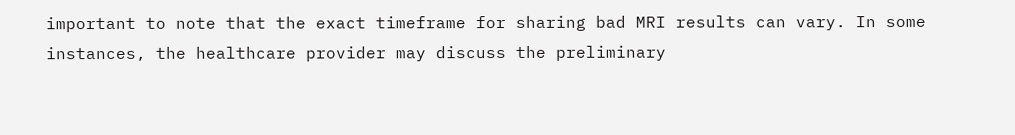important to note that the exact timeframe for sharing bad MRI results can vary. In some instances, the healthcare provider may discuss the preliminary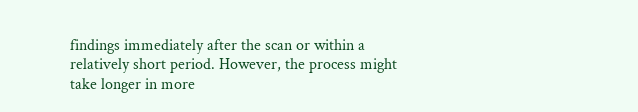findings immediately after the scan or within a relatively short period. However, the process might take longer in more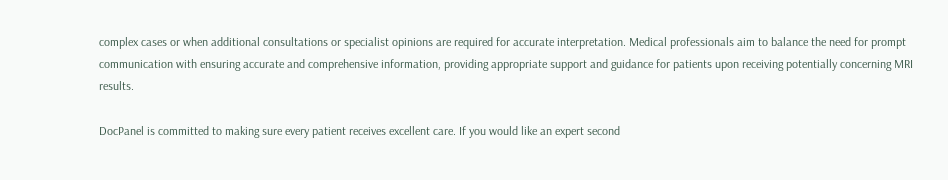complex cases or when additional consultations or specialist opinions are required for accurate interpretation. Medical professionals aim to balance the need for prompt communication with ensuring accurate and comprehensive information, providing appropriate support and guidance for patients upon receiving potentially concerning MRI results.

DocPanel is committed to making sure every patient receives excellent care. If you would like an expert second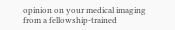opinion on your medical imaging from a fellowship-trained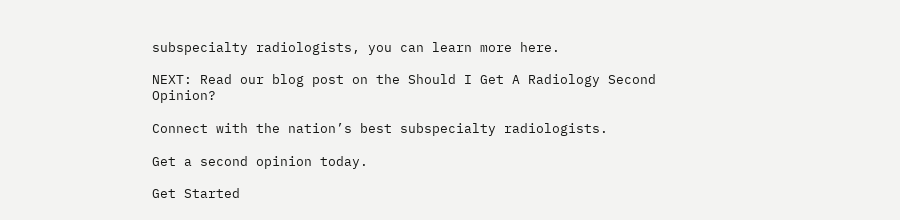subspecialty radiologists, you can learn more here.

NEXT: Read our blog post on the Should I Get A Radiology Second Opinion?

Connect with the nation’s best subspecialty radiologists.

Get a second opinion today.

Get Started